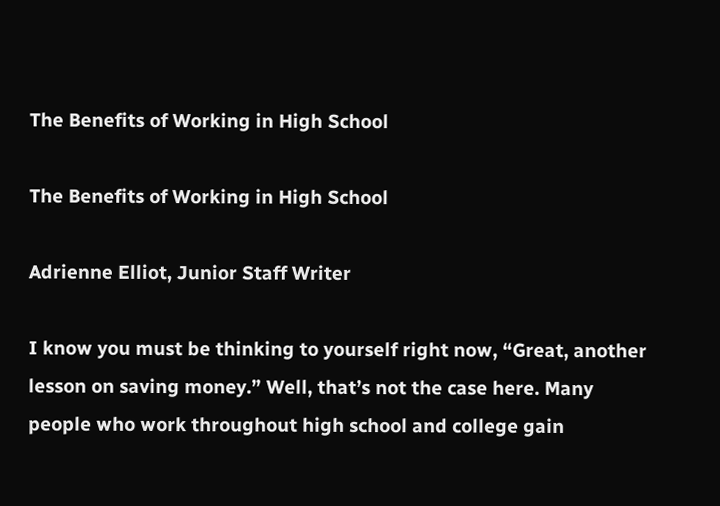The Benefits of Working in High School

The Benefits of Working in High School

Adrienne Elliot, Junior Staff Writer

I know you must be thinking to yourself right now, “Great, another lesson on saving money.” Well, that’s not the case here. Many people who work throughout high school and college gain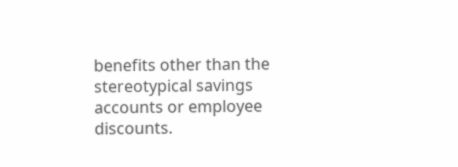benefits other than the stereotypical savings accounts or employee discounts.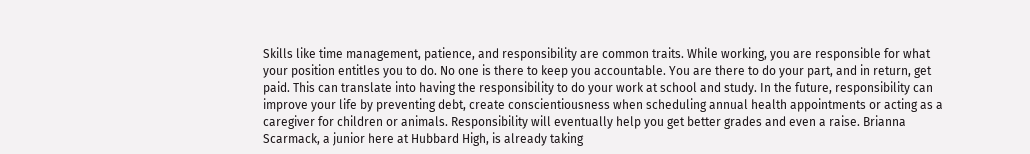Skills like time management, patience, and responsibility are common traits. While working, you are responsible for what your position entitles you to do. No one is there to keep you accountable. You are there to do your part, and in return, get paid. This can translate into having the responsibility to do your work at school and study. In the future, responsibility can improve your life by preventing debt, create conscientiousness when scheduling annual health appointments or acting as a caregiver for children or animals. Responsibility will eventually help you get better grades and even a raise. Brianna Scarmack, a junior here at Hubbard High, is already taking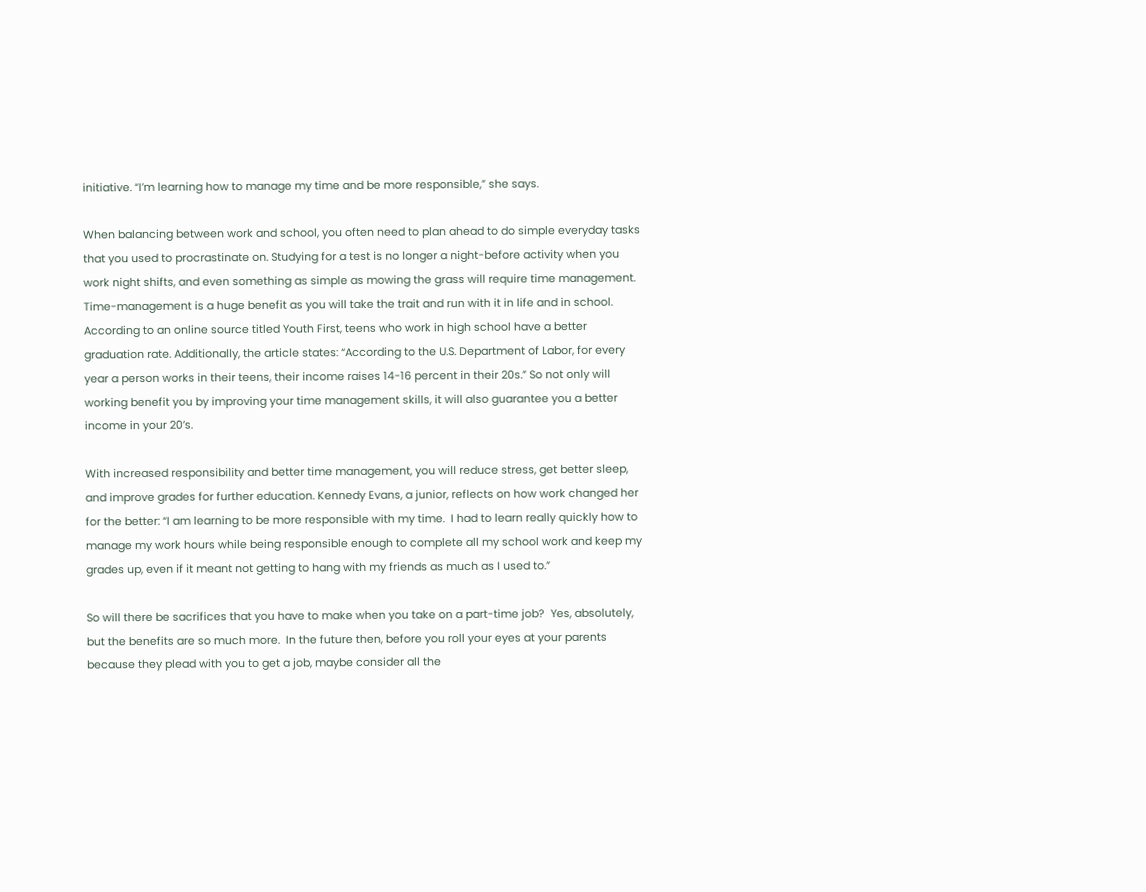initiative. “I’m learning how to manage my time and be more responsible,” she says.

When balancing between work and school, you often need to plan ahead to do simple everyday tasks that you used to procrastinate on. Studying for a test is no longer a night-before activity when you work night shifts, and even something as simple as mowing the grass will require time management. Time-management is a huge benefit as you will take the trait and run with it in life and in school. According to an online source titled Youth First, teens who work in high school have a better graduation rate. Additionally, the article states: “According to the U.S. Department of Labor, for every year a person works in their teens, their income raises 14-16 percent in their 20s.” So not only will working benefit you by improving your time management skills, it will also guarantee you a better income in your 20’s.

With increased responsibility and better time management, you will reduce stress, get better sleep, and improve grades for further education. Kennedy Evans, a junior, reflects on how work changed her for the better: “I am learning to be more responsible with my time.  I had to learn really quickly how to manage my work hours while being responsible enough to complete all my school work and keep my grades up, even if it meant not getting to hang with my friends as much as I used to.”

So will there be sacrifices that you have to make when you take on a part-time job?  Yes, absolutely, but the benefits are so much more.  In the future then, before you roll your eyes at your parents because they plead with you to get a job, maybe consider all the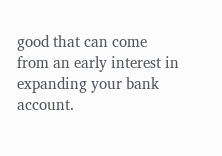good that can come from an early interest in expanding your bank account.